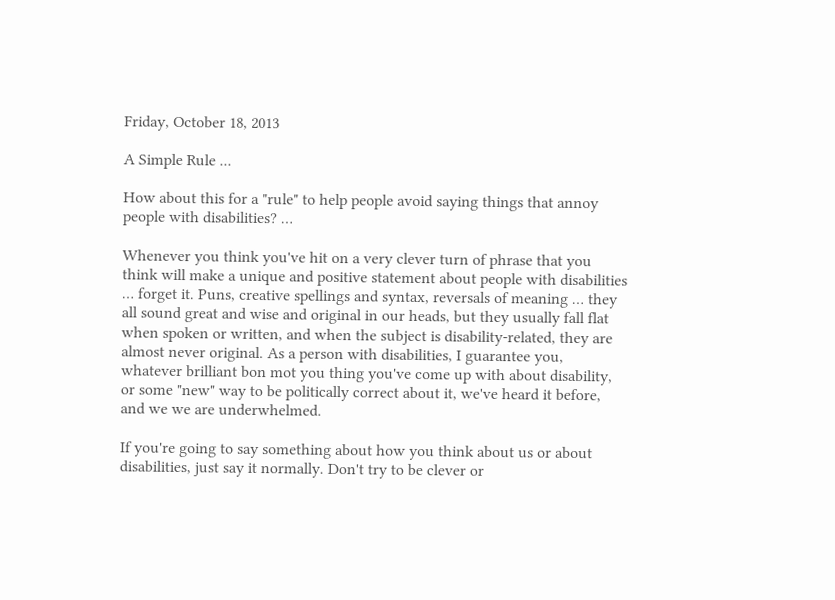Friday, October 18, 2013

A Simple Rule ...

How about this for a "rule" to help people avoid saying things that annoy people with disabilities? …

Whenever you think you've hit on a very clever turn of phrase that you think will make a unique and positive statement about people with disabilities … forget it. Puns, creative spellings and syntax, reversals of meaning … they all sound great and wise and original in our heads, but they usually fall flat when spoken or written, and when the subject is disability-related, they are almost never original. As a person with disabilities, I guarantee you, whatever brilliant bon mot you thing you've come up with about disability, or some "new" way to be politically correct about it, we've heard it before, and we we are underwhelmed.

If you're going to say something about how you think about us or about disabilities, just say it normally. Don't try to be clever or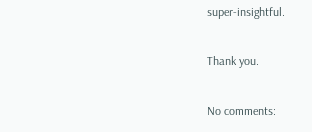super-insightful.

Thank you.

No comments: